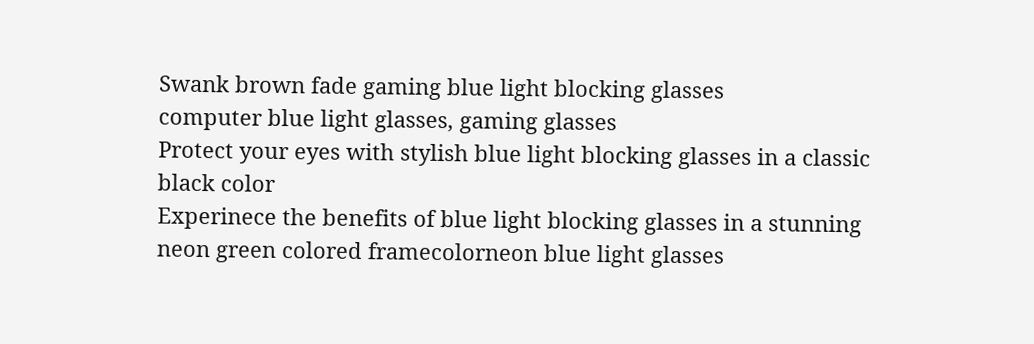Swank brown fade gaming blue light blocking glasses
computer blue light glasses, gaming glasses
Protect your eyes with stylish blue light blocking glasses in a classic black color
Experinece the benefits of blue light blocking glasses in a stunning neon green colored framecolorneon blue light glasses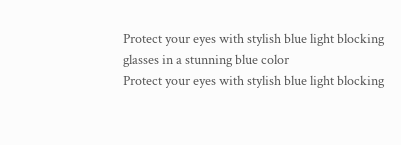Protect your eyes with stylish blue light blocking glasses in a stunning blue color
Protect your eyes with stylish blue light blocking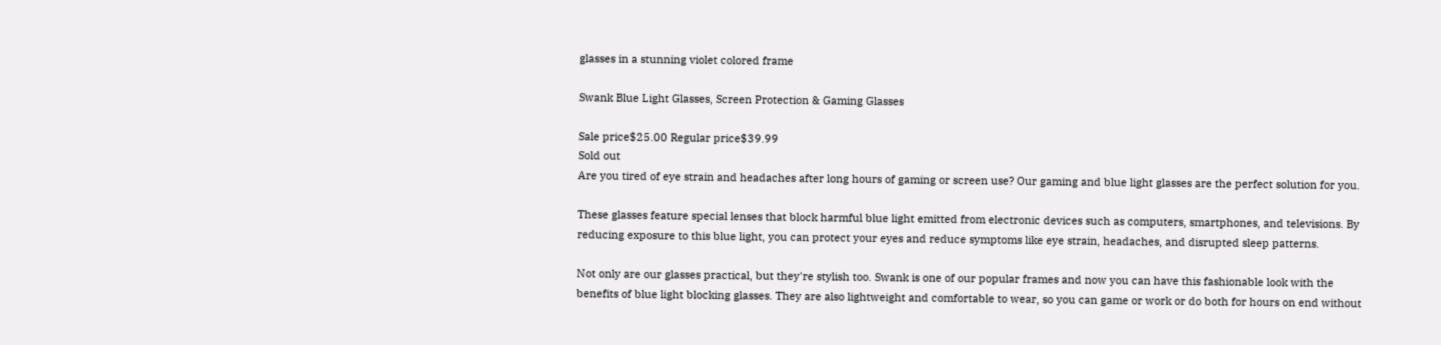glasses in a stunning violet colored frame

Swank Blue Light Glasses, Screen Protection & Gaming Glasses

Sale price$25.00 Regular price$39.99
Sold out
Are you tired of eye strain and headaches after long hours of gaming or screen use? Our gaming and blue light glasses are the perfect solution for you.

These glasses feature special lenses that block harmful blue light emitted from electronic devices such as computers, smartphones, and televisions. By reducing exposure to this blue light, you can protect your eyes and reduce symptoms like eye strain, headaches, and disrupted sleep patterns.

Not only are our glasses practical, but they're stylish too. Swank is one of our popular frames and now you can have this fashionable look with the benefits of blue light blocking glasses. They are also lightweight and comfortable to wear, so you can game or work or do both for hours on end without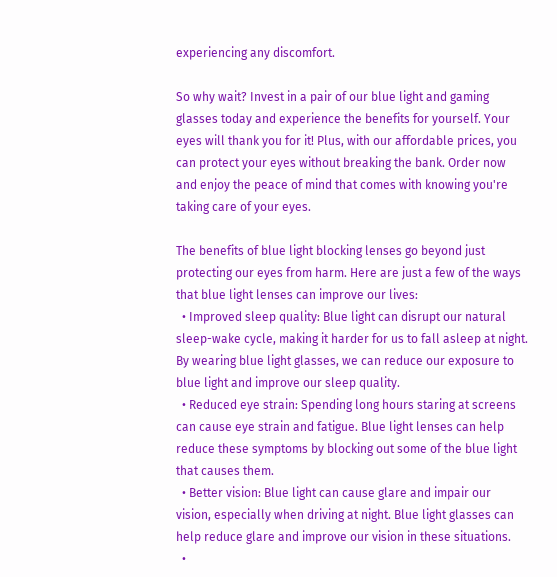experiencing any discomfort.

So why wait? Invest in a pair of our blue light and gaming glasses today and experience the benefits for yourself. Your eyes will thank you for it! Plus, with our affordable prices, you can protect your eyes without breaking the bank. Order now and enjoy the peace of mind that comes with knowing you're taking care of your eyes.

The benefits of blue light blocking lenses go beyond just protecting our eyes from harm. Here are just a few of the ways that blue light lenses can improve our lives:
  • Improved sleep quality: Blue light can disrupt our natural sleep-wake cycle, making it harder for us to fall asleep at night. By wearing blue light glasses, we can reduce our exposure to blue light and improve our sleep quality.
  • Reduced eye strain: Spending long hours staring at screens can cause eye strain and fatigue. Blue light lenses can help reduce these symptoms by blocking out some of the blue light that causes them.
  • Better vision: Blue light can cause glare and impair our vision, especially when driving at night. Blue light glasses can help reduce glare and improve our vision in these situations.
  •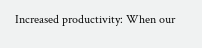Increased productivity: When our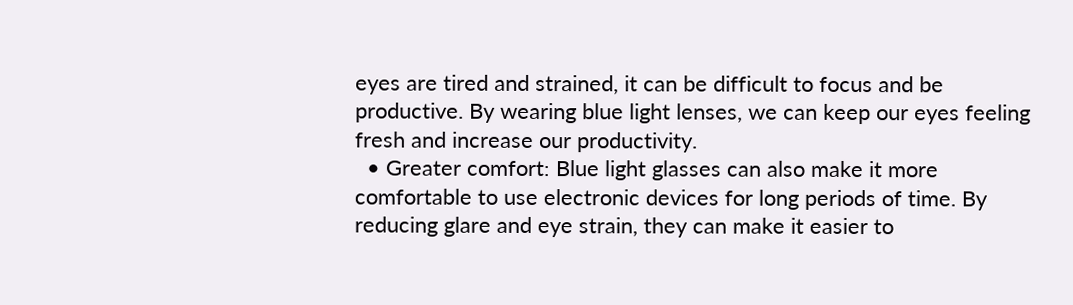eyes are tired and strained, it can be difficult to focus and be productive. By wearing blue light lenses, we can keep our eyes feeling fresh and increase our productivity.
  • Greater comfort: Blue light glasses can also make it more comfortable to use electronic devices for long periods of time. By reducing glare and eye strain, they can make it easier to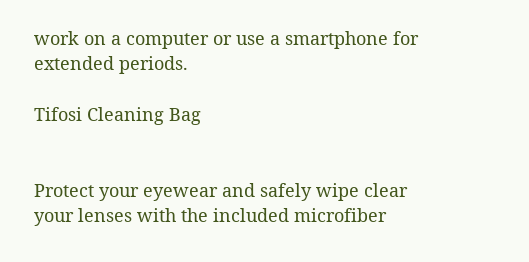work on a computer or use a smartphone for extended periods.

Tifosi Cleaning Bag


Protect your eyewear and safely wipe clear your lenses with the included microfiber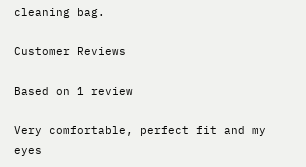cleaning bag.

Customer Reviews

Based on 1 review

Very comfortable, perfect fit and my eyes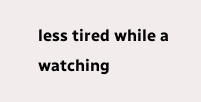less tired while a watching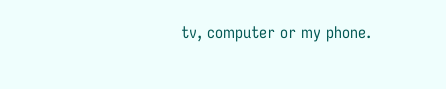tv, computer or my phone.